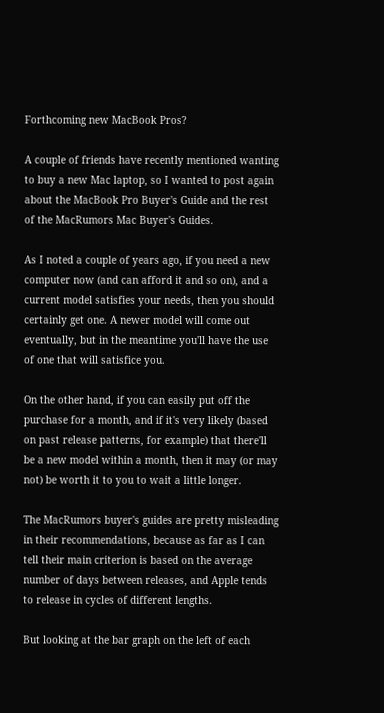Forthcoming new MacBook Pros?

A couple of friends have recently mentioned wanting to buy a new Mac laptop, so I wanted to post again about the MacBook Pro Buyer's Guide and the rest of the MacRumors Mac Buyer's Guides.

As I noted a couple of years ago, if you need a new computer now (and can afford it and so on), and a current model satisfies your needs, then you should certainly get one. A newer model will come out eventually, but in the meantime you'll have the use of one that will satisfice you.

On the other hand, if you can easily put off the purchase for a month, and if it's very likely (based on past release patterns, for example) that there'll be a new model within a month, then it may (or may not) be worth it to you to wait a little longer.

The MacRumors buyer's guides are pretty misleading in their recommendations, because as far as I can tell their main criterion is based on the average number of days between releases, and Apple tends to release in cycles of different lengths.

But looking at the bar graph on the left of each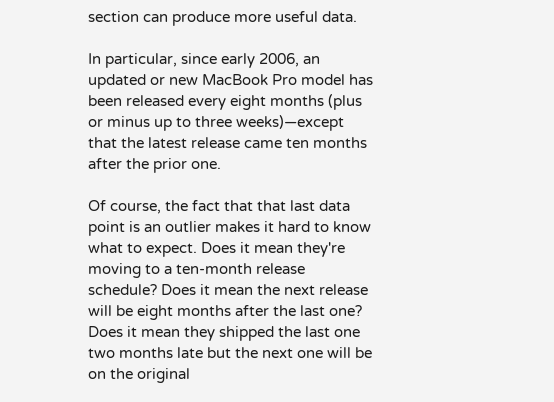section can produce more useful data.

In particular, since early 2006, an updated or new MacBook Pro model has been released every eight months (plus or minus up to three weeks)—except that the latest release came ten months after the prior one.

Of course, the fact that that last data point is an outlier makes it hard to know what to expect. Does it mean they're moving to a ten-month release schedule? Does it mean the next release will be eight months after the last one? Does it mean they shipped the last one two months late but the next one will be on the original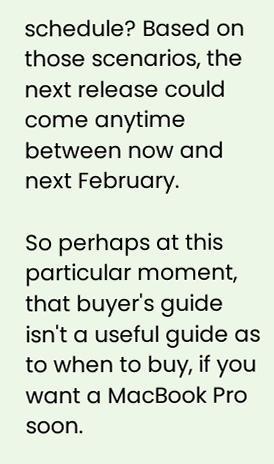schedule? Based on those scenarios, the next release could come anytime between now and next February.

So perhaps at this particular moment, that buyer's guide isn't a useful guide as to when to buy, if you want a MacBook Pro soon.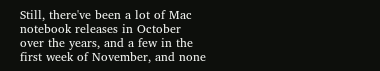Still, there've been a lot of Mac notebook releases in October over the years, and a few in the first week of November, and none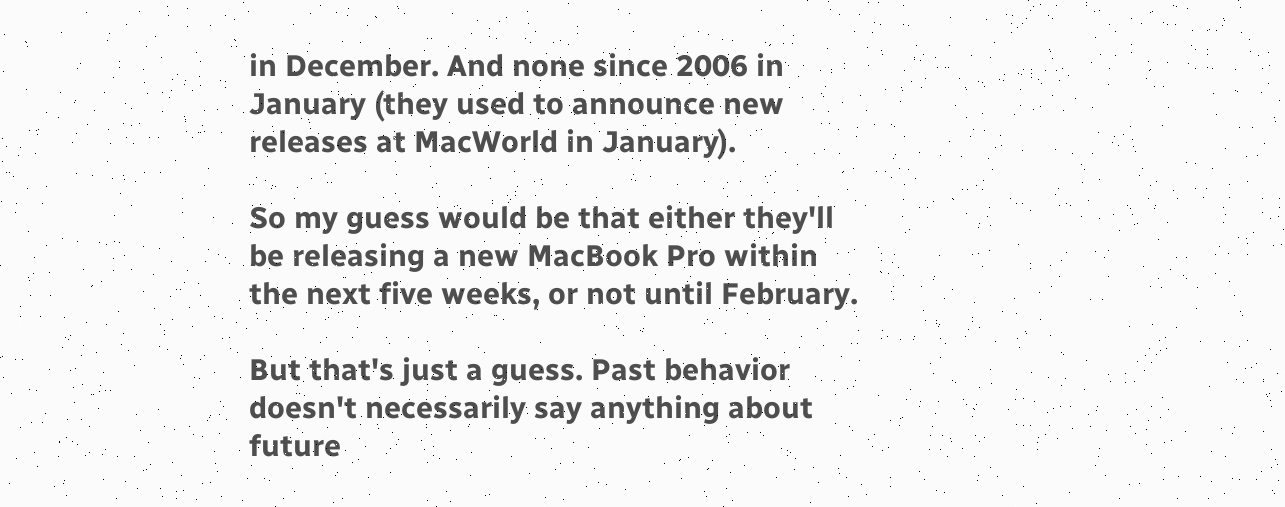in December. And none since 2006 in January (they used to announce new releases at MacWorld in January).

So my guess would be that either they'll be releasing a new MacBook Pro within the next five weeks, or not until February.

But that's just a guess. Past behavior doesn't necessarily say anything about future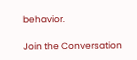behavior.

Join the Conversation